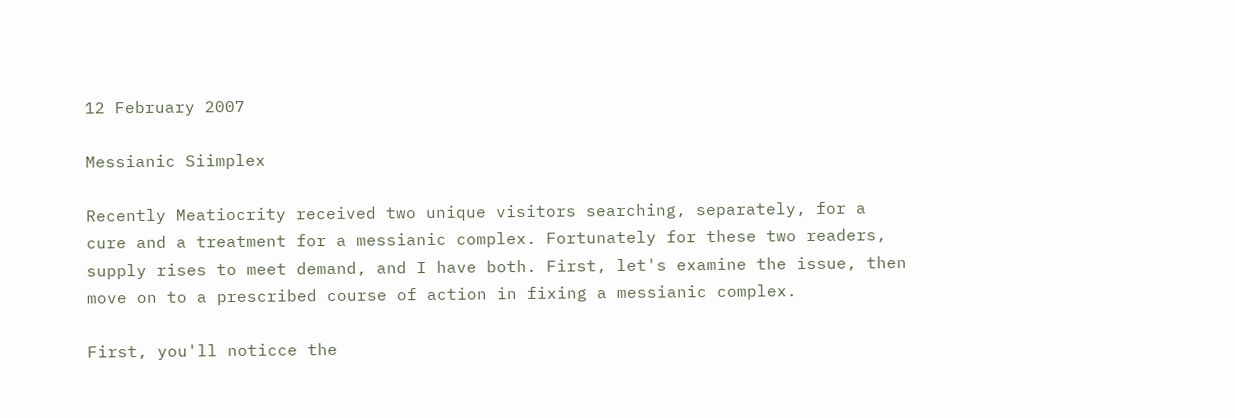12 February 2007

Messianic Siimplex

Recently Meatiocrity received two unique visitors searching, separately, for a cure and a treatment for a messianic complex. Fortunately for these two readers, supply rises to meet demand, and I have both. First, let's examine the issue, then move on to a prescribed course of action in fixing a messianic complex.

First, you'll noticce the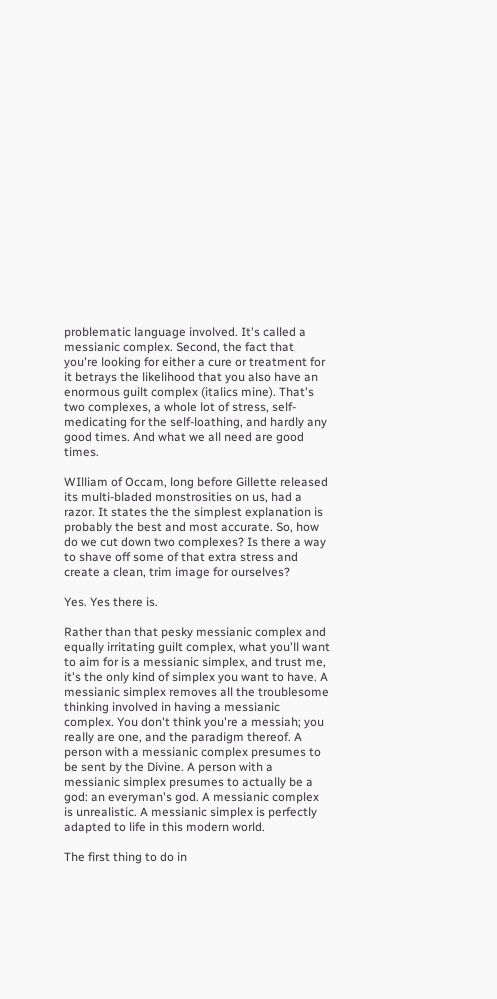problematic language involved. It's called a messianic complex. Second, the fact that you're looking for either a cure or treatment for it betrays the likelihood that you also have an enormous guilt complex (italics mine). That's two complexes, a whole lot of stress, self-medicating for the self-loathing, and hardly any good times. And what we all need are good times.

WIlliam of Occam, long before Gillette released its multi-bladed monstrosities on us, had a razor. It states the the simplest explanation is probably the best and most accurate. So, how do we cut down two complexes? Is there a way to shave off some of that extra stress and create a clean, trim image for ourselves?

Yes. Yes there is.

Rather than that pesky messianic complex and equally irritating guilt complex, what you'll want to aim for is a messianic simplex, and trust me, it's the only kind of simplex you want to have. A messianic simplex removes all the troublesome thinking involved in having a messianic complex. You don't think you're a messiah; you really are one, and the paradigm thereof. A person with a messianic complex presumes to be sent by the Divine. A person with a messianic simplex presumes to actually be a god: an everyman's god. A messianic complex is unrealistic. A messianic simplex is perfectly adapted to life in this modern world.

The first thing to do in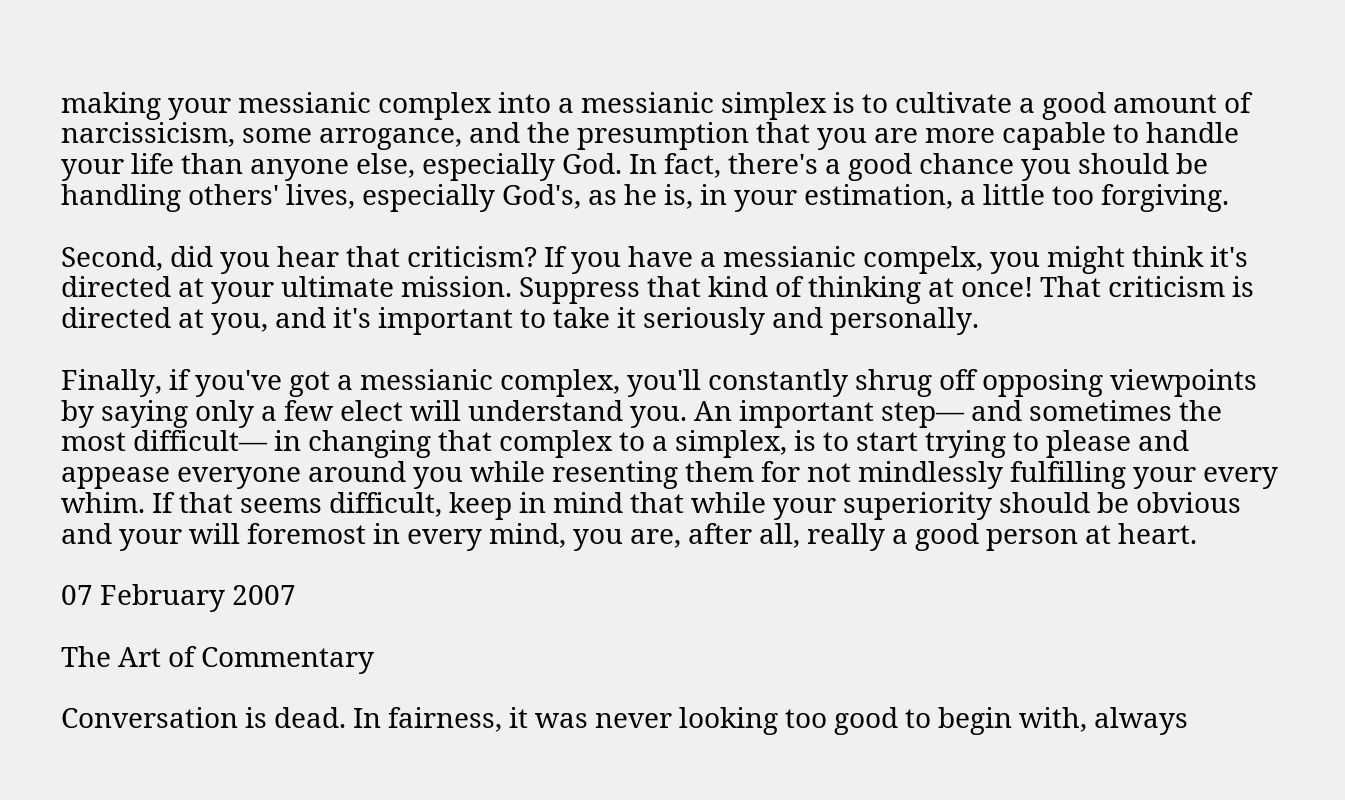making your messianic complex into a messianic simplex is to cultivate a good amount of narcissicism, some arrogance, and the presumption that you are more capable to handle your life than anyone else, especially God. In fact, there's a good chance you should be handling others' lives, especially God's, as he is, in your estimation, a little too forgiving.

Second, did you hear that criticism? If you have a messianic compelx, you might think it's directed at your ultimate mission. Suppress that kind of thinking at once! That criticism is directed at you, and it's important to take it seriously and personally.

Finally, if you've got a messianic complex, you'll constantly shrug off opposing viewpoints by saying only a few elect will understand you. An important step— and sometimes the most difficult— in changing that complex to a simplex, is to start trying to please and appease everyone around you while resenting them for not mindlessly fulfilling your every whim. If that seems difficult, keep in mind that while your superiority should be obvious and your will foremost in every mind, you are, after all, really a good person at heart.

07 February 2007

The Art of Commentary

Conversation is dead. In fairness, it was never looking too good to begin with, always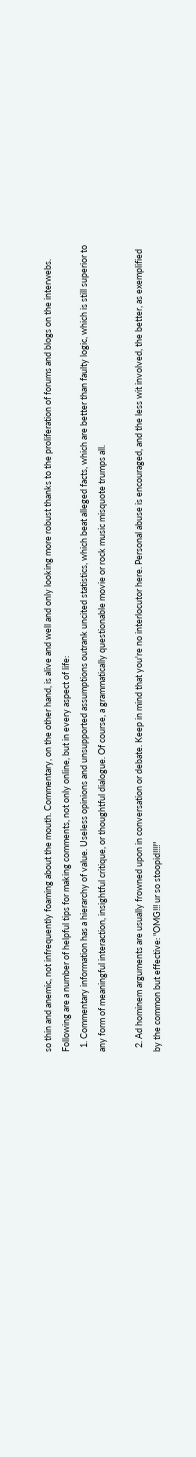so thin and anemic, not infrequently foaming about the mouth. Commentary, on the other hand, is alive and well and only looking more robust thanks to the proliferation of forums and blogs on the interwebs. Following are a number of helpful tips for making comments, not only online, but in every aspect of life:
  1. Commentary information has a hierarchy of value. Useless opinions and unsupported assumptions outrank uncited statistics, which beat alleged facts, which are better than faulty logic, which is still superior to any form of meaningful interaction, insightful critique, or thoughtful dialogue. Of course, a grammatically questionable movie or rock music misquote trumps all.

  2. Ad hominem arguments are usually frowned upon in conversation or debate. Keep in mind that you're no interlocutor here. Personal abuse is encouraged, and the less wit involved, the better, as exemplified by the common but effective: "OMG!!! ur so stoopid!!!!"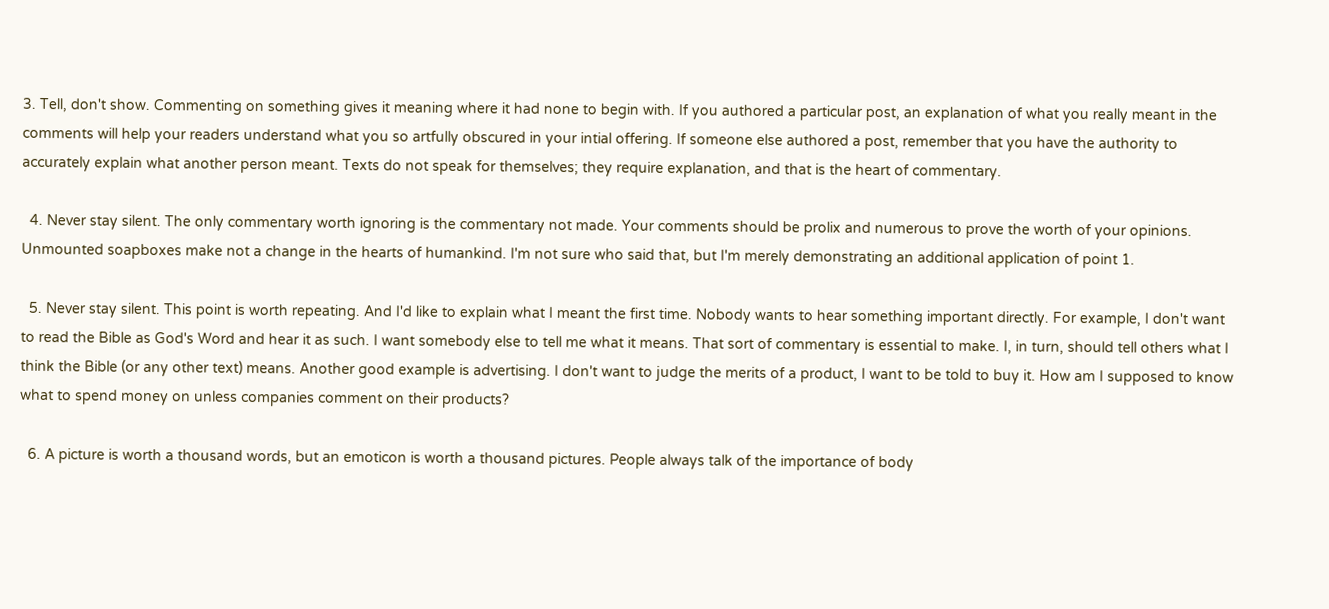3. Tell, don't show. Commenting on something gives it meaning where it had none to begin with. If you authored a particular post, an explanation of what you really meant in the comments will help your readers understand what you so artfully obscured in your intial offering. If someone else authored a post, remember that you have the authority to accurately explain what another person meant. Texts do not speak for themselves; they require explanation, and that is the heart of commentary.

  4. Never stay silent. The only commentary worth ignoring is the commentary not made. Your comments should be prolix and numerous to prove the worth of your opinions. Unmounted soapboxes make not a change in the hearts of humankind. I'm not sure who said that, but I'm merely demonstrating an additional application of point 1.

  5. Never stay silent. This point is worth repeating. And I'd like to explain what I meant the first time. Nobody wants to hear something important directly. For example, I don't want to read the Bible as God's Word and hear it as such. I want somebody else to tell me what it means. That sort of commentary is essential to make. I, in turn, should tell others what I think the Bible (or any other text) means. Another good example is advertising. I don't want to judge the merits of a product, I want to be told to buy it. How am I supposed to know what to spend money on unless companies comment on their products?

  6. A picture is worth a thousand words, but an emoticon is worth a thousand pictures. People always talk of the importance of body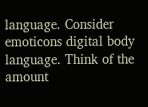language. Consider emoticons digital body language. Think of the amount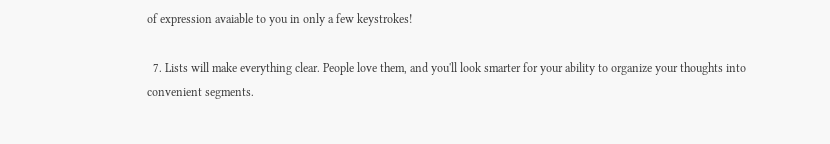of expression avaiable to you in only a few keystrokes!

  7. Lists will make everything clear. People love them, and you'll look smarter for your ability to organize your thoughts into convenient segments.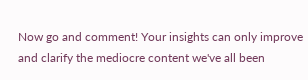Now go and comment! Your insights can only improve and clarify the mediocre content we've all been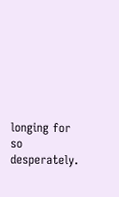longing for so desperately.